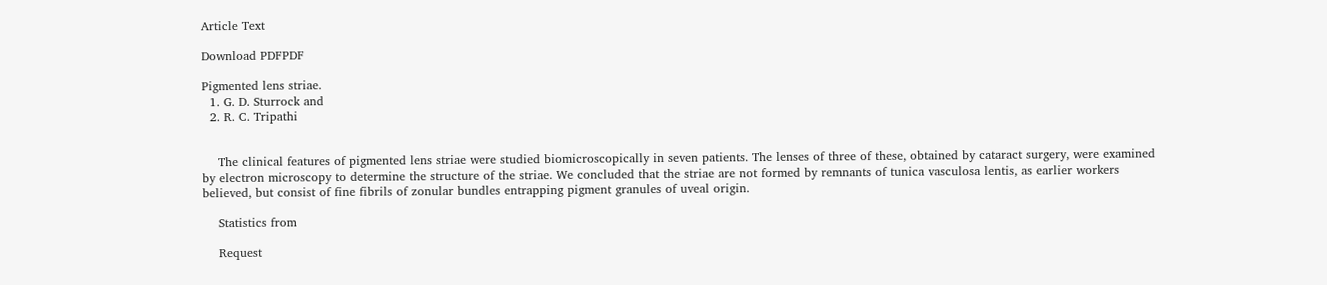Article Text

Download PDFPDF

Pigmented lens striae.
  1. G. D. Sturrock and
  2. R. C. Tripathi


    The clinical features of pigmented lens striae were studied biomicroscopically in seven patients. The lenses of three of these, obtained by cataract surgery, were examined by electron microscopy to determine the structure of the striae. We concluded that the striae are not formed by remnants of tunica vasculosa lentis, as earlier workers believed, but consist of fine fibrils of zonular bundles entrapping pigment granules of uveal origin.

    Statistics from

    Request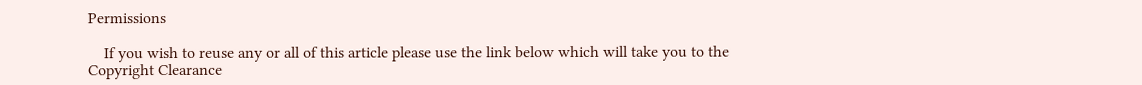Permissions

    If you wish to reuse any or all of this article please use the link below which will take you to the Copyright Clearance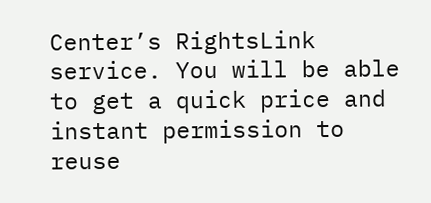Center’s RightsLink service. You will be able to get a quick price and instant permission to reuse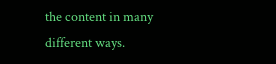the content in many different ways.